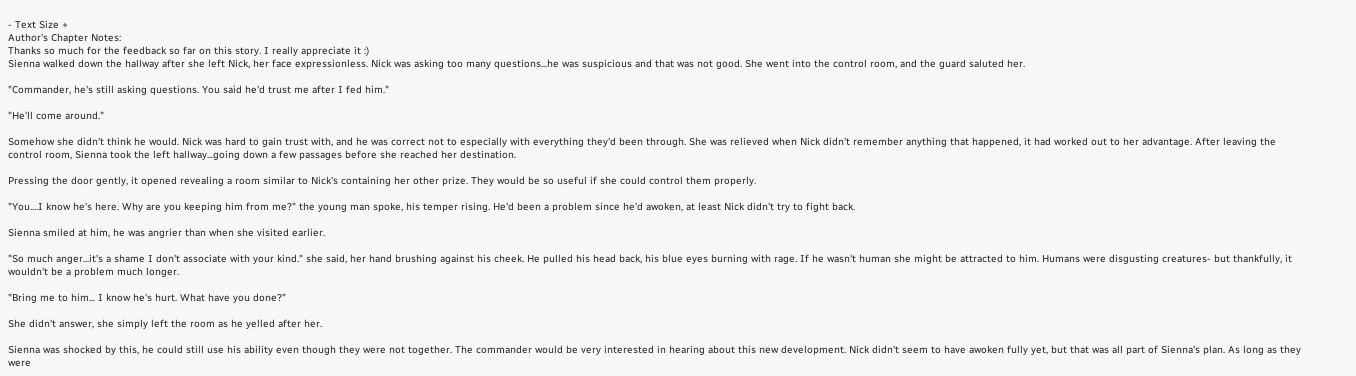- Text Size +
Author's Chapter Notes:
Thanks so much for the feedback so far on this story. I really appreciate it :)
Sienna walked down the hallway after she left Nick, her face expressionless. Nick was asking too many questions...he was suspicious and that was not good. She went into the control room, and the guard saluted her.

"Commander, he's still asking questions. You said he'd trust me after I fed him."

"He'll come around."

Somehow she didn't think he would. Nick was hard to gain trust with, and he was correct not to especially with everything they'd been through. She was relieved when Nick didn't remember anything that happened, it had worked out to her advantage. After leaving the control room, Sienna took the left hallway...going down a few passages before she reached her destination.

Pressing the door gently, it opened revealing a room similar to Nick's containing her other prize. They would be so useful if she could control them properly.

"You....I know he's here. Why are you keeping him from me?" the young man spoke, his temper rising. He'd been a problem since he'd awoken, at least Nick didn't try to fight back.

Sienna smiled at him, he was angrier than when she visited earlier.

"So much anger...it's a shame I don't associate with your kind." she said, her hand brushing against his cheek. He pulled his head back, his blue eyes burning with rage. If he wasn't human she might be attracted to him. Humans were disgusting creatures- but thankfully, it wouldn't be a problem much longer.

"Bring me to him... I know he's hurt. What have you done?"

She didn't answer, she simply left the room as he yelled after her.

Sienna was shocked by this, he could still use his ability even though they were not together. The commander would be very interested in hearing about this new development. Nick didn't seem to have awoken fully yet, but that was all part of Sienna's plan. As long as they were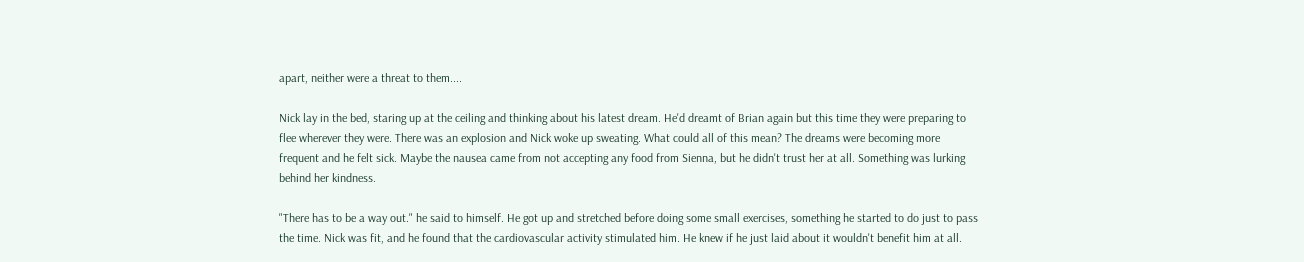apart, neither were a threat to them....

Nick lay in the bed, staring up at the ceiling and thinking about his latest dream. He'd dreamt of Brian again but this time they were preparing to flee wherever they were. There was an explosion and Nick woke up sweating. What could all of this mean? The dreams were becoming more frequent and he felt sick. Maybe the nausea came from not accepting any food from Sienna, but he didn't trust her at all. Something was lurking behind her kindness.

"There has to be a way out." he said to himself. He got up and stretched before doing some small exercises, something he started to do just to pass the time. Nick was fit, and he found that the cardiovascular activity stimulated him. He knew if he just laid about it wouldn't benefit him at all.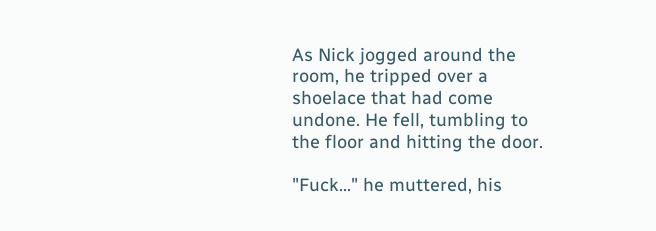As Nick jogged around the room, he tripped over a shoelace that had come undone. He fell, tumbling to the floor and hitting the door.

"Fuck..." he muttered, his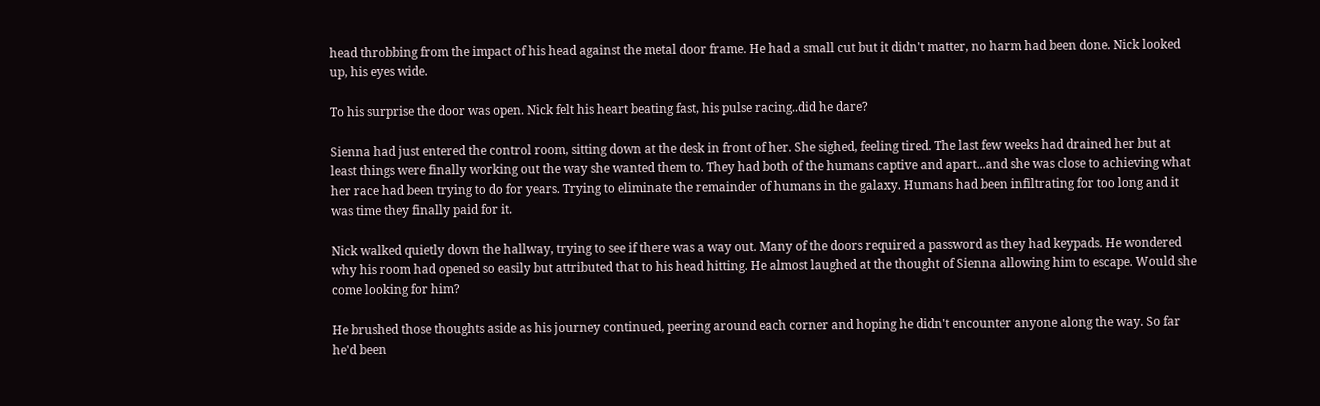head throbbing from the impact of his head against the metal door frame. He had a small cut but it didn't matter, no harm had been done. Nick looked up, his eyes wide.

To his surprise the door was open. Nick felt his heart beating fast, his pulse racing..did he dare?

Sienna had just entered the control room, sitting down at the desk in front of her. She sighed, feeling tired. The last few weeks had drained her but at least things were finally working out the way she wanted them to. They had both of the humans captive and apart...and she was close to achieving what her race had been trying to do for years. Trying to eliminate the remainder of humans in the galaxy. Humans had been infiltrating for too long and it was time they finally paid for it.

Nick walked quietly down the hallway, trying to see if there was a way out. Many of the doors required a password as they had keypads. He wondered why his room had opened so easily but attributed that to his head hitting. He almost laughed at the thought of Sienna allowing him to escape. Would she come looking for him?

He brushed those thoughts aside as his journey continued, peering around each corner and hoping he didn't encounter anyone along the way. So far he'd been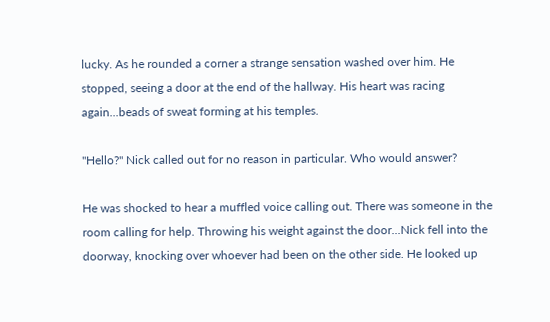lucky. As he rounded a corner a strange sensation washed over him. He stopped, seeing a door at the end of the hallway. His heart was racing again...beads of sweat forming at his temples.

"Hello?" Nick called out for no reason in particular. Who would answer?

He was shocked to hear a muffled voice calling out. There was someone in the room calling for help. Throwing his weight against the door...Nick fell into the doorway, knocking over whoever had been on the other side. He looked up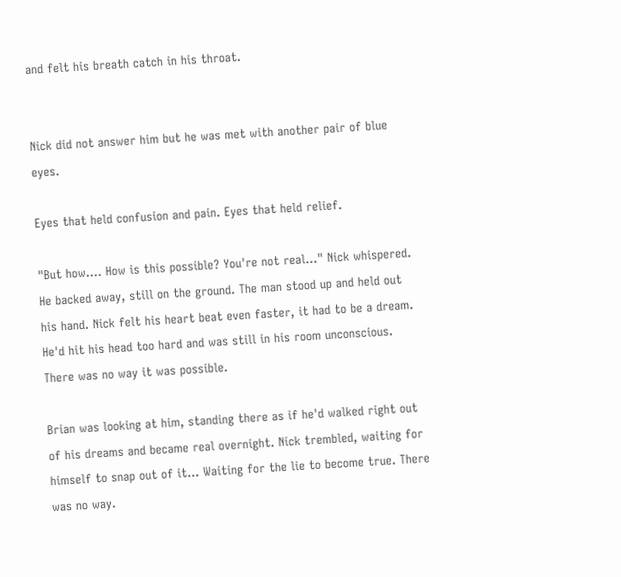and felt his breath catch in his throat.


Nick did not answer him but he was met with another pair of blue eyes.

Eyes that held confusion and pain. Eyes that held relief.

"But how.... How is this possible? You're not real..." Nick whispered. He backed away, still on the ground. The man stood up and held out his hand. Nick felt his heart beat even faster, it had to be a dream. He'd hit his head too hard and was still in his room unconscious. There was no way it was possible.

Brian was looking at him, standing there as if he'd walked right out of his dreams and became real overnight. Nick trembled, waiting for himself to snap out of it... Waiting for the lie to become true. There was no way.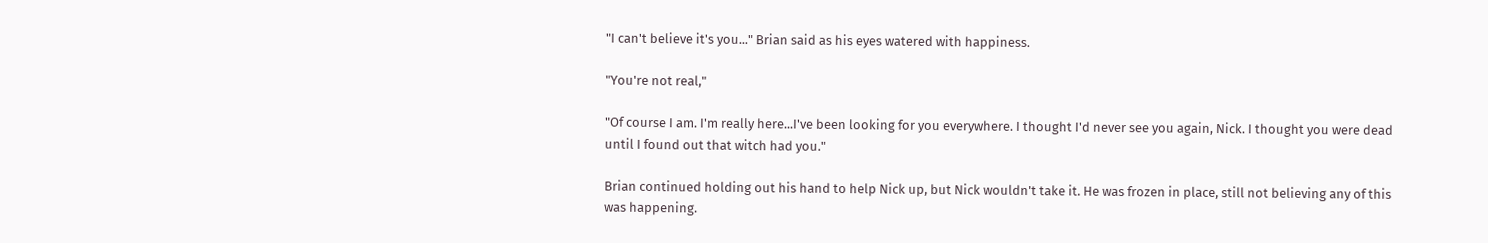"I can't believe it's you..." Brian said as his eyes watered with happiness.

"You're not real,"

"Of course I am. I'm really here...I've been looking for you everywhere. I thought I'd never see you again, Nick. I thought you were dead until I found out that witch had you."

Brian continued holding out his hand to help Nick up, but Nick wouldn't take it. He was frozen in place, still not believing any of this was happening.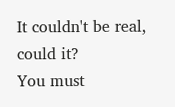It couldn't be real, could it?
You must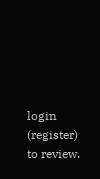login (register) to review.